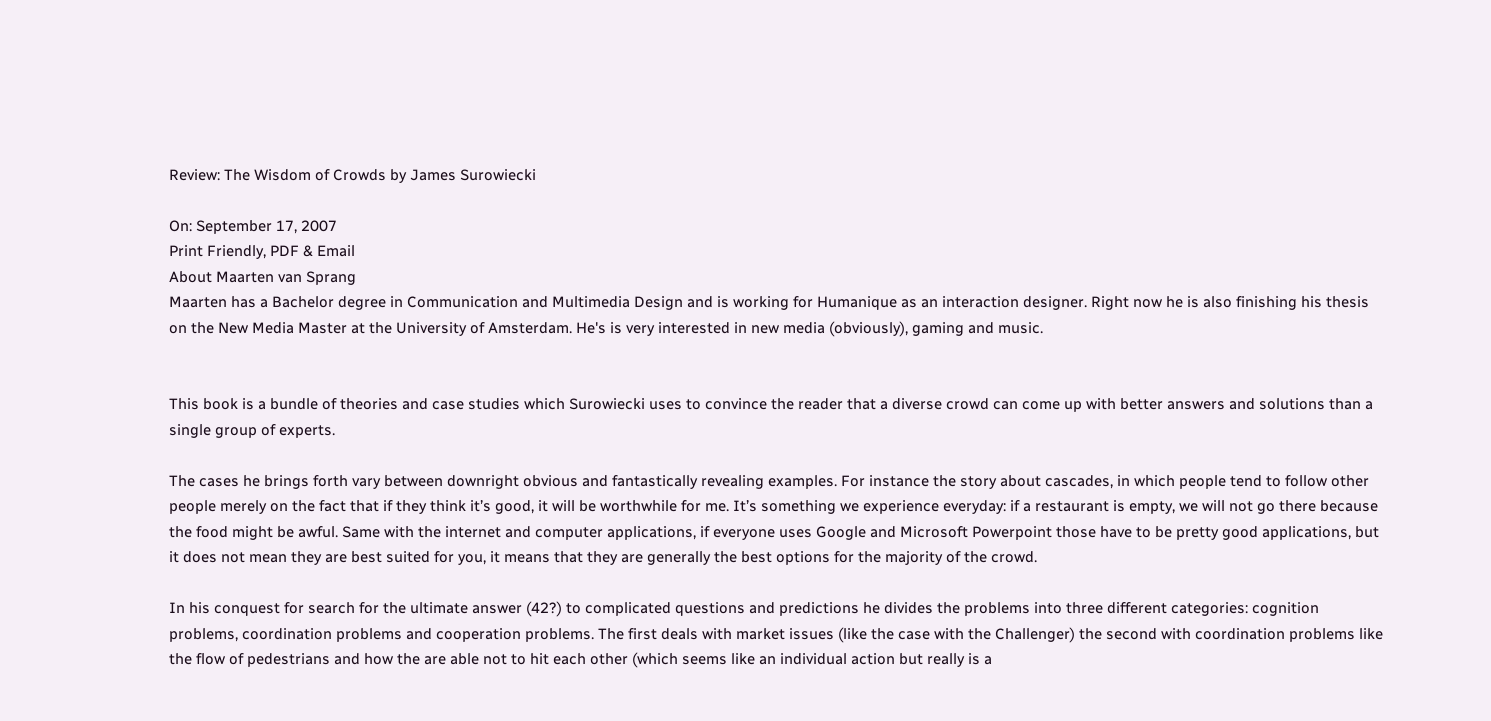Review: The Wisdom of Crowds by James Surowiecki

On: September 17, 2007
Print Friendly, PDF & Email
About Maarten van Sprang
Maarten has a Bachelor degree in Communication and Multimedia Design and is working for Humanique as an interaction designer. Right now he is also finishing his thesis on the New Media Master at the University of Amsterdam. He's is very interested in new media (obviously), gaming and music.


This book is a bundle of theories and case studies which Surowiecki uses to convince the reader that a diverse crowd can come up with better answers and solutions than a single group of experts.

The cases he brings forth vary between downright obvious and fantastically revealing examples. For instance the story about cascades, in which people tend to follow other people merely on the fact that if they think it’s good, it will be worthwhile for me. It’s something we experience everyday: if a restaurant is empty, we will not go there because the food might be awful. Same with the internet and computer applications, if everyone uses Google and Microsoft Powerpoint those have to be pretty good applications, but it does not mean they are best suited for you, it means that they are generally the best options for the majority of the crowd.

In his conquest for search for the ultimate answer (42?) to complicated questions and predictions he divides the problems into three different categories: cognition problems, coordination problems and cooperation problems. The first deals with market issues (like the case with the Challenger) the second with coordination problems like the flow of pedestrians and how the are able not to hit each other (which seems like an individual action but really is a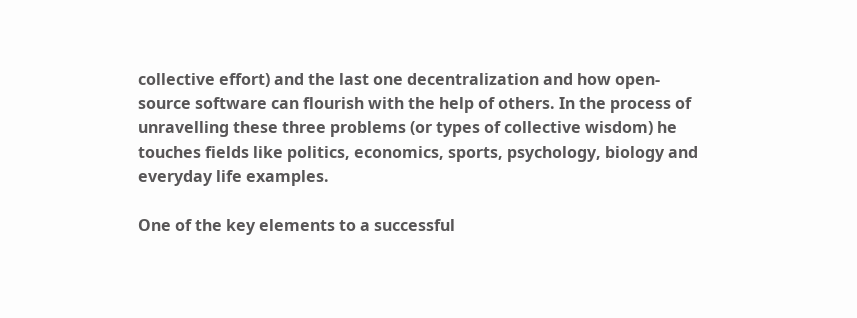collective effort) and the last one decentralization and how open-source software can flourish with the help of others. In the process of unravelling these three problems (or types of collective wisdom) he touches fields like politics, economics, sports, psychology, biology and everyday life examples.

One of the key elements to a successful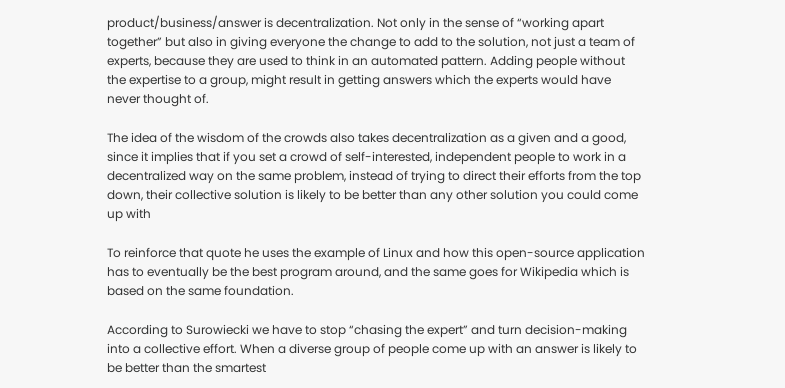product/business/answer is decentralization. Not only in the sense of “working apart together” but also in giving everyone the change to add to the solution, not just a team of experts, because they are used to think in an automated pattern. Adding people without the expertise to a group, might result in getting answers which the experts would have never thought of.

The idea of the wisdom of the crowds also takes decentralization as a given and a good, since it implies that if you set a crowd of self-interested, independent people to work in a decentralized way on the same problem, instead of trying to direct their efforts from the top down, their collective solution is likely to be better than any other solution you could come up with

To reinforce that quote he uses the example of Linux and how this open-source application has to eventually be the best program around, and the same goes for Wikipedia which is based on the same foundation.

According to Surowiecki we have to stop “chasing the expert” and turn decision-making into a collective effort. When a diverse group of people come up with an answer is likely to be better than the smartest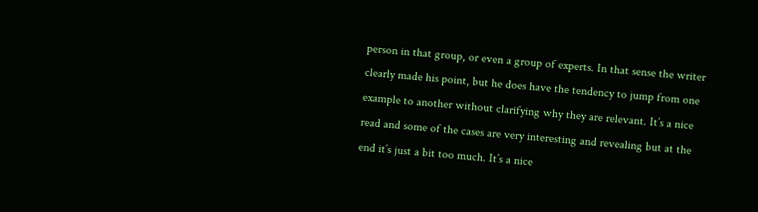person in that group, or even a group of experts. In that sense the writer clearly made his point, but he does have the tendency to jump from one example to another without clarifying why they are relevant. It’s a nice read and some of the cases are very interesting and revealing but at the end it’s just a bit too much. It’s a nice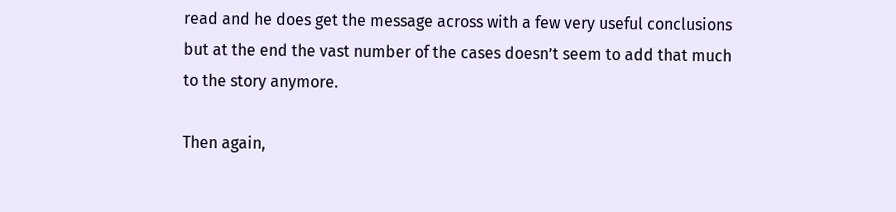read and he does get the message across with a few very useful conclusions but at the end the vast number of the cases doesn’t seem to add that much to the story anymore.

Then again,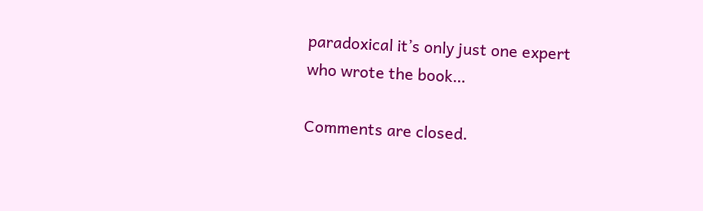paradoxical it’s only just one expert who wrote the book…

Comments are closed.